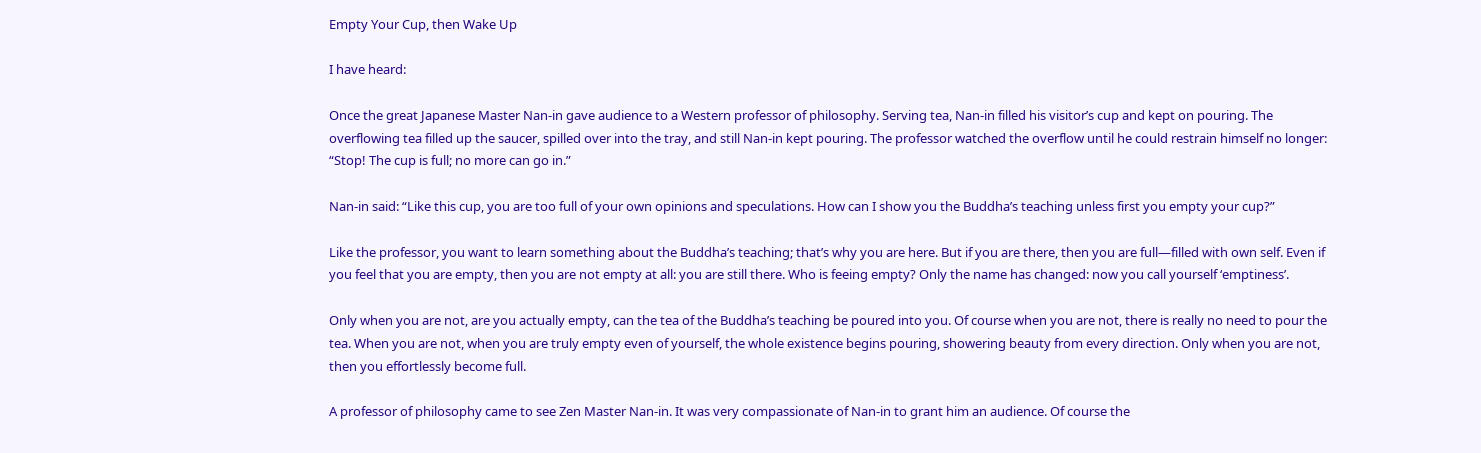Empty Your Cup, then Wake Up

I have heard:

Once the great Japanese Master Nan-in gave audience to a Western professor of philosophy. Serving tea, Nan-in filled his visitor’s cup and kept on pouring. The overflowing tea filled up the saucer, spilled over into the tray, and still Nan-in kept pouring. The professor watched the overflow until he could restrain himself no longer: “Stop! The cup is full; no more can go in.”

Nan-in said: “Like this cup, you are too full of your own opinions and speculations. How can I show you the Buddha’s teaching unless first you empty your cup?”

Like the professor, you want to learn something about the Buddha’s teaching; that’s why you are here. But if you are there, then you are full—filled with own self. Even if you feel that you are empty, then you are not empty at all: you are still there. Who is feeing empty? Only the name has changed: now you call yourself ‘emptiness’.

Only when you are not, are you actually empty, can the tea of the Buddha’s teaching be poured into you. Of course when you are not, there is really no need to pour the tea. When you are not, when you are truly empty even of yourself, the whole existence begins pouring, showering beauty from every direction. Only when you are not, then you effortlessly become full.

A professor of philosophy came to see Zen Master Nan-in. It was very compassionate of Nan-in to grant him an audience. Of course the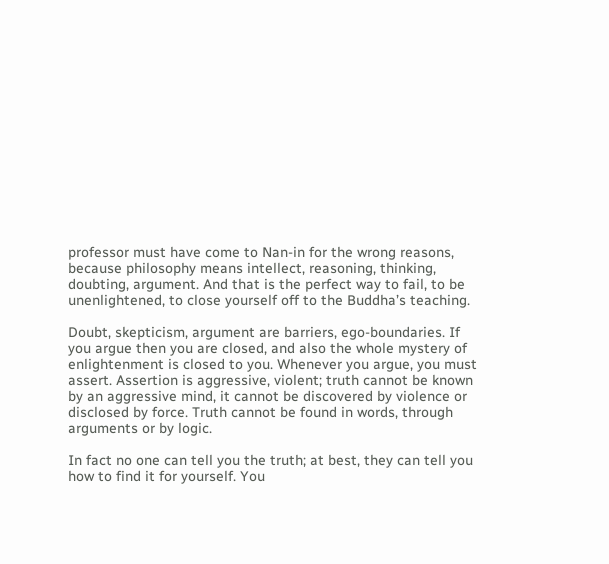professor must have come to Nan-in for the wrong reasons, because philosophy means intellect, reasoning, thinking, doubting, argument. And that is the perfect way to fail, to be unenlightened, to close yourself off to the Buddha’s teaching.

Doubt, skepticism, argument are barriers, ego-boundaries. If you argue then you are closed, and also the whole mystery of enlightenment is closed to you. Whenever you argue, you must assert. Assertion is aggressive, violent; truth cannot be known by an aggressive mind, it cannot be discovered by violence or disclosed by force. Truth cannot be found in words, through arguments or by logic.

In fact no one can tell you the truth; at best, they can tell you how to find it for yourself. You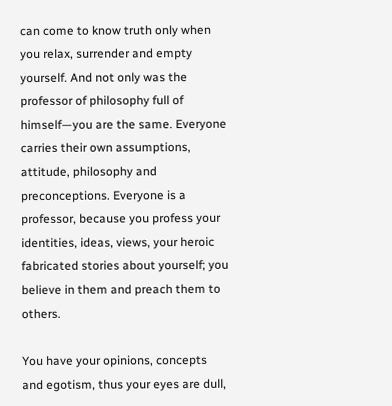can come to know truth only when you relax, surrender and empty yourself. And not only was the professor of philosophy full of himself—you are the same. Everyone carries their own assumptions, attitude, philosophy and preconceptions. Everyone is a professor, because you profess your identities, ideas, views, your heroic fabricated stories about yourself; you believe in them and preach them to others.

You have your opinions, concepts and egotism, thus your eyes are dull,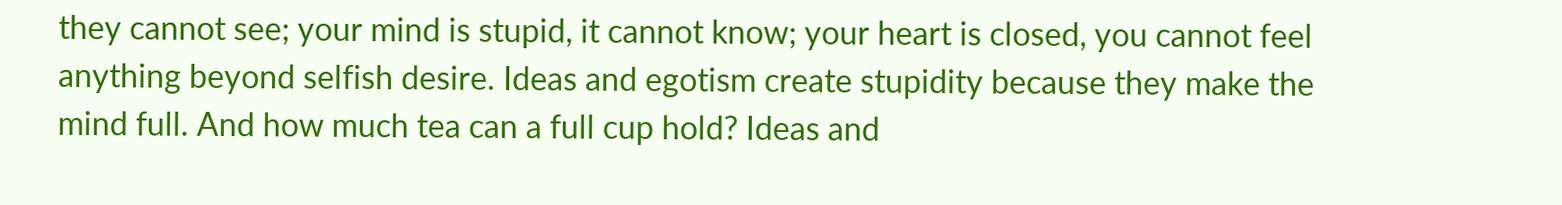they cannot see; your mind is stupid, it cannot know; your heart is closed, you cannot feel anything beyond selfish desire. Ideas and egotism create stupidity because they make the mind full. And how much tea can a full cup hold? Ideas and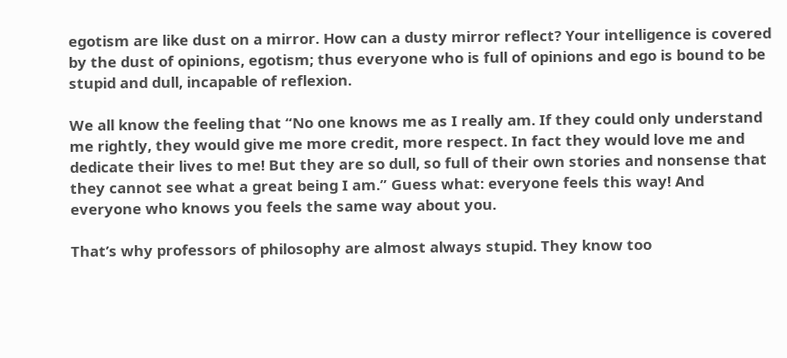egotism are like dust on a mirror. How can a dusty mirror reflect? Your intelligence is covered by the dust of opinions, egotism; thus everyone who is full of opinions and ego is bound to be stupid and dull, incapable of reflexion.

We all know the feeling that “No one knows me as I really am. If they could only understand me rightly, they would give me more credit, more respect. In fact they would love me and dedicate their lives to me! But they are so dull, so full of their own stories and nonsense that they cannot see what a great being I am.” Guess what: everyone feels this way! And everyone who knows you feels the same way about you.

That’s why professors of philosophy are almost always stupid. They know too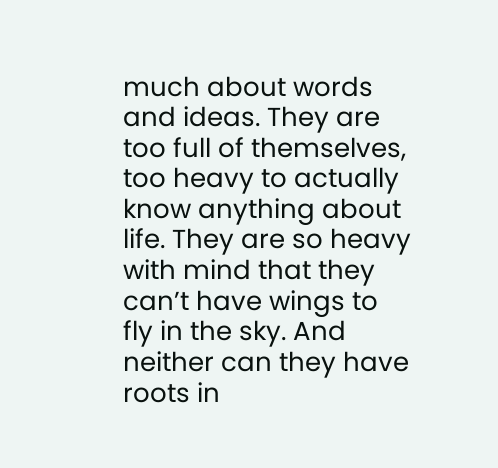much about words and ideas. They are too full of themselves, too heavy to actually know anything about life. They are so heavy with mind that they can’t have wings to fly in the sky. And neither can they have roots in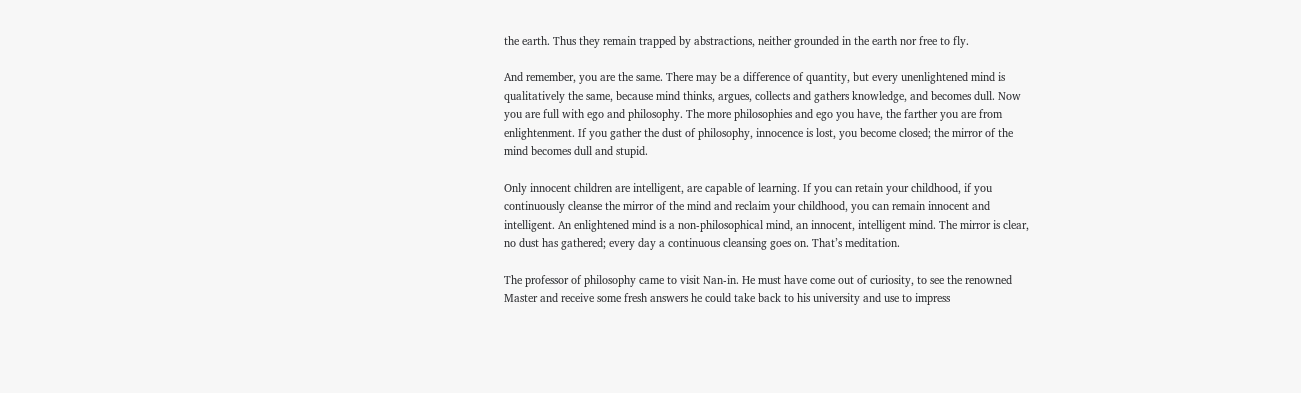the earth. Thus they remain trapped by abstractions, neither grounded in the earth nor free to fly.

And remember, you are the same. There may be a difference of quantity, but every unenlightened mind is qualitatively the same, because mind thinks, argues, collects and gathers knowledge, and becomes dull. Now you are full with ego and philosophy. The more philosophies and ego you have, the farther you are from enlightenment. If you gather the dust of philosophy, innocence is lost, you become closed; the mirror of the mind becomes dull and stupid.

Only innocent children are intelligent, are capable of learning. If you can retain your childhood, if you continuously cleanse the mirror of the mind and reclaim your childhood, you can remain innocent and intelligent. An enlightened mind is a non-philosophical mind, an innocent, intelligent mind. The mirror is clear, no dust has gathered; every day a continuous cleansing goes on. That’s meditation.

The professor of philosophy came to visit Nan-in. He must have come out of curiosity, to see the renowned Master and receive some fresh answers he could take back to his university and use to impress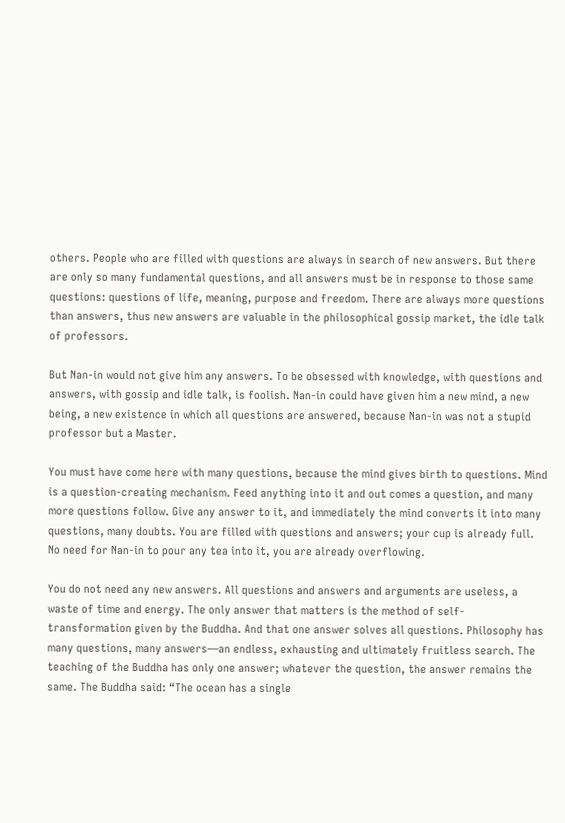others. People who are filled with questions are always in search of new answers. But there are only so many fundamental questions, and all answers must be in response to those same questions: questions of life, meaning, purpose and freedom. There are always more questions than answers, thus new answers are valuable in the philosophical gossip market, the idle talk of professors.

But Nan-in would not give him any answers. To be obsessed with knowledge, with questions and answers, with gossip and idle talk, is foolish. Nan-in could have given him a new mind, a new being, a new existence in which all questions are answered, because Nan-in was not a stupid professor but a Master.

You must have come here with many questions, because the mind gives birth to questions. Mind is a question-creating mechanism. Feed anything into it and out comes a question, and many more questions follow. Give any answer to it, and immediately the mind converts it into many questions, many doubts. You are filled with questions and answers; your cup is already full. No need for Nan-in to pour any tea into it, you are already overflowing.

You do not need any new answers. All questions and answers and arguments are useless, a waste of time and energy. The only answer that matters is the method of self-transformation given by the Buddha. And that one answer solves all questions. Philosophy has many questions, many answers—an endless, exhausting and ultimately fruitless search. The teaching of the Buddha has only one answer; whatever the question, the answer remains the same. The Buddha said: “The ocean has a single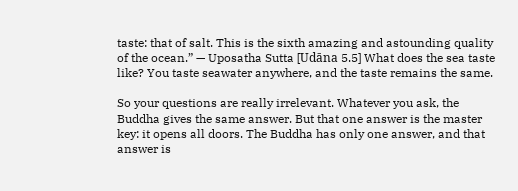taste: that of salt. This is the sixth amazing and astounding quality of the ocean.” — Uposatha Sutta [Udāna 5.5] What does the sea taste like? You taste seawater anywhere, and the taste remains the same.

So your questions are really irrelevant. Whatever you ask, the Buddha gives the same answer. But that one answer is the master key: it opens all doors. The Buddha has only one answer, and that answer is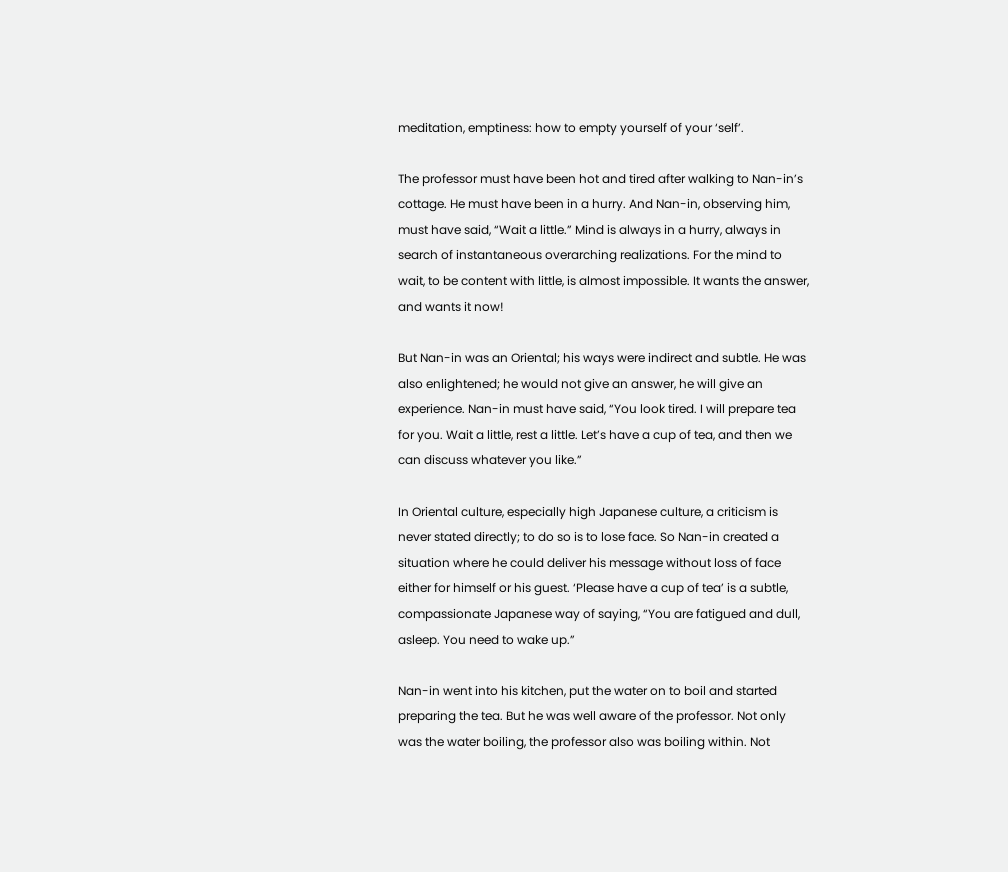meditation, emptiness: how to empty yourself of your ‘self’.

The professor must have been hot and tired after walking to Nan-in’s cottage. He must have been in a hurry. And Nan-in, observing him, must have said, “Wait a little.” Mind is always in a hurry, always in search of instantaneous overarching realizations. For the mind to wait, to be content with little, is almost impossible. It wants the answer, and wants it now!

But Nan-in was an Oriental; his ways were indirect and subtle. He was also enlightened; he would not give an answer, he will give an experience. Nan-in must have said, “You look tired. I will prepare tea for you. Wait a little, rest a little. Let’s have a cup of tea, and then we can discuss whatever you like.”

In Oriental culture, especially high Japanese culture, a criticism is never stated directly; to do so is to lose face. So Nan-in created a situation where he could deliver his message without loss of face either for himself or his guest. ‘Please have a cup of tea’ is a subtle, compassionate Japanese way of saying, “You are fatigued and dull, asleep. You need to wake up.”

Nan-in went into his kitchen, put the water on to boil and started preparing the tea. But he was well aware of the professor. Not only was the water boiling, the professor also was boiling within. Not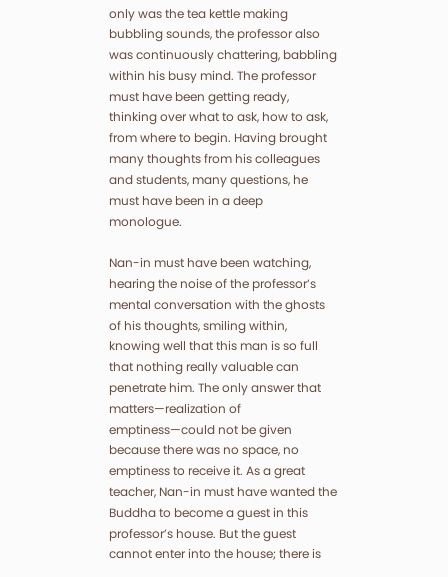only was the tea kettle making bubbling sounds, the professor also was continuously chattering, babbling within his busy mind. The professor must have been getting ready, thinking over what to ask, how to ask, from where to begin. Having brought many thoughts from his colleagues and students, many questions, he must have been in a deep monologue.

Nan-in must have been watching, hearing the noise of the professor’s mental conversation with the ghosts of his thoughts, smiling within, knowing well that this man is so full that nothing really valuable can penetrate him. The only answer that matters—realization of emptiness—could not be given because there was no space, no emptiness to receive it. As a great teacher, Nan-in must have wanted the Buddha to become a guest in this professor’s house. But the guest cannot enter into the house; there is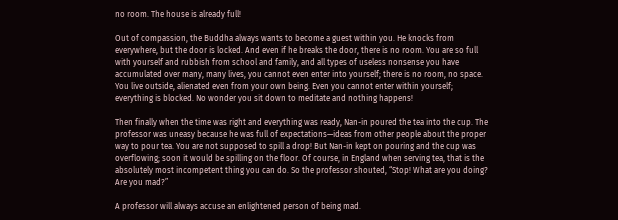no room. The house is already full!

Out of compassion, the Buddha always wants to become a guest within you. He knocks from everywhere, but the door is locked. And even if he breaks the door, there is no room. You are so full with yourself and rubbish from school and family, and all types of useless nonsense you have accumulated over many, many lives, you cannot even enter into yourself; there is no room, no space. You live outside, alienated even from your own being. Even you cannot enter within yourself; everything is blocked. No wonder you sit down to meditate and nothing happens!

Then finally when the time was right and everything was ready, Nan-in poured the tea into the cup. The professor was uneasy because he was full of expectations—ideas from other people about the proper way to pour tea. You are not supposed to spill a drop! But Nan-in kept on pouring and the cup was overflowing; soon it would be spilling on the floor. Of course, in England when serving tea, that is the absolutely most incompetent thing you can do. So the professor shouted, “Stop! What are you doing? Are you mad?”

A professor will always accuse an enlightened person of being mad.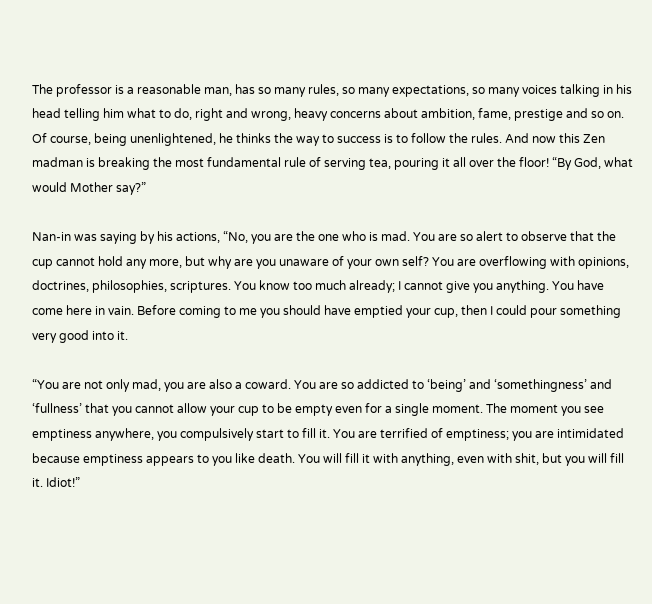The professor is a reasonable man, has so many rules, so many expectations, so many voices talking in his head telling him what to do, right and wrong, heavy concerns about ambition, fame, prestige and so on. Of course, being unenlightened, he thinks the way to success is to follow the rules. And now this Zen madman is breaking the most fundamental rule of serving tea, pouring it all over the floor! “By God, what would Mother say?”

Nan-in was saying by his actions, “No, you are the one who is mad. You are so alert to observe that the cup cannot hold any more, but why are you unaware of your own self? You are overflowing with opinions, doctrines, philosophies, scriptures. You know too much already; I cannot give you anything. You have come here in vain. Before coming to me you should have emptied your cup, then I could pour something very good into it.

“You are not only mad, you are also a coward. You are so addicted to ‘being’ and ‘somethingness’ and ‘fullness’ that you cannot allow your cup to be empty even for a single moment. The moment you see emptiness anywhere, you compulsively start to fill it. You are terrified of emptiness; you are intimidated because emptiness appears to you like death. You will fill it with anything, even with shit, but you will fill it. Idiot!”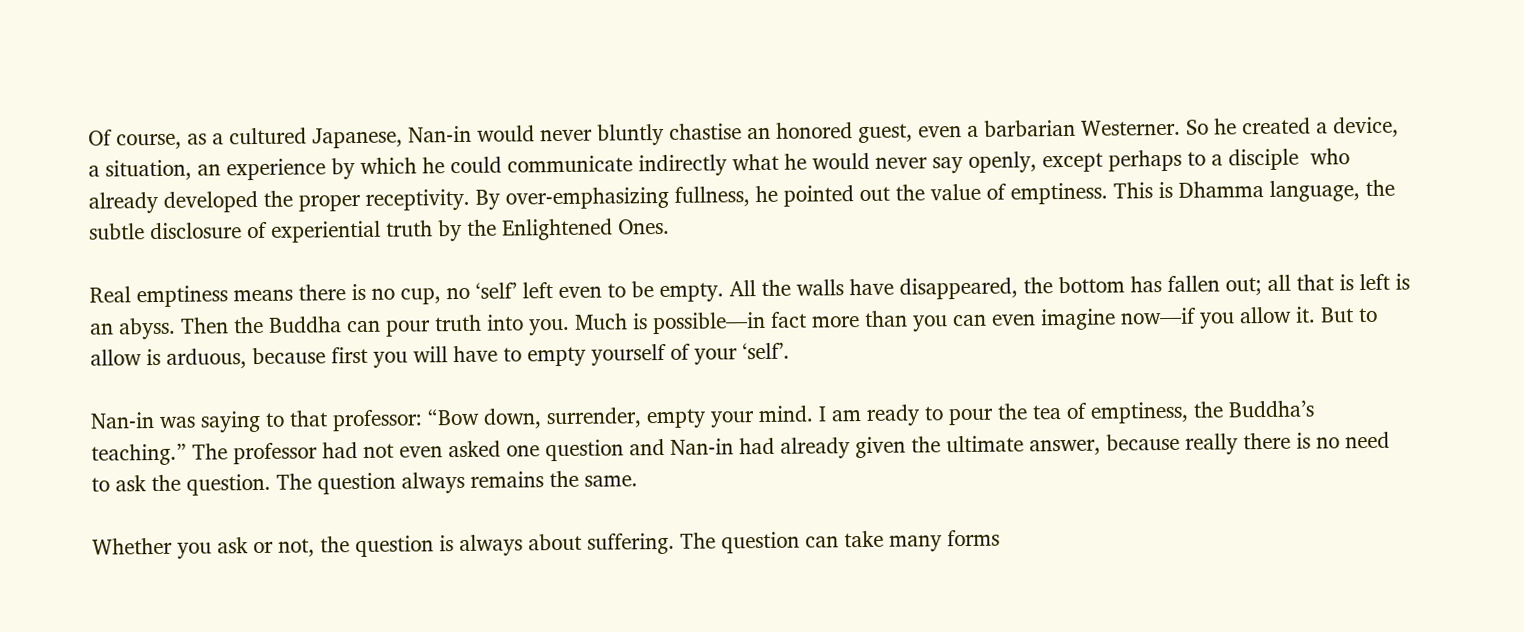Of course, as a cultured Japanese, Nan-in would never bluntly chastise an honored guest, even a barbarian Westerner. So he created a device, a situation, an experience by which he could communicate indirectly what he would never say openly, except perhaps to a disciple  who already developed the proper receptivity. By over-emphasizing fullness, he pointed out the value of emptiness. This is Dhamma language, the subtle disclosure of experiential truth by the Enlightened Ones.

Real emptiness means there is no cup, no ‘self’ left even to be empty. All the walls have disappeared, the bottom has fallen out; all that is left is an abyss. Then the Buddha can pour truth into you. Much is possible—in fact more than you can even imagine now—if you allow it. But to allow is arduous, because first you will have to empty yourself of your ‘self’.

Nan-in was saying to that professor: “Bow down, surrender, empty your mind. I am ready to pour the tea of emptiness, the Buddha’s teaching.” The professor had not even asked one question and Nan-in had already given the ultimate answer, because really there is no need to ask the question. The question always remains the same.

Whether you ask or not, the question is always about suffering. The question can take many forms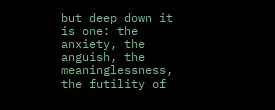but deep down it is one: the anxiety, the anguish, the meaninglessness, the futility of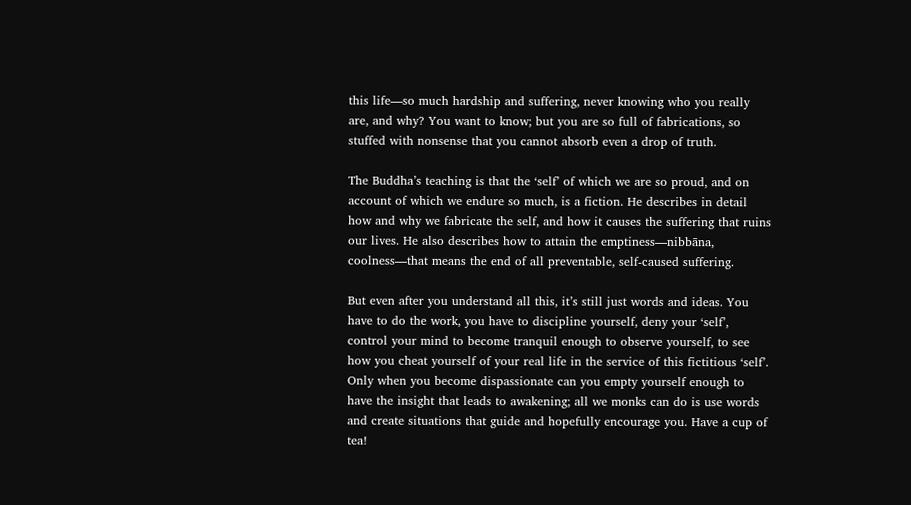this life—so much hardship and suffering, never knowing who you really are, and why? You want to know; but you are so full of fabrications, so stuffed with nonsense that you cannot absorb even a drop of truth.

The Buddha’s teaching is that the ‘self’ of which we are so proud, and on account of which we endure so much, is a fiction. He describes in detail how and why we fabricate the self, and how it causes the suffering that ruins our lives. He also describes how to attain the emptiness—nibbāna, coolness—that means the end of all preventable, self-caused suffering.

But even after you understand all this, it’s still just words and ideas. You have to do the work, you have to discipline yourself, deny your ‘self’, control your mind to become tranquil enough to observe yourself, to see how you cheat yourself of your real life in the service of this fictitious ‘self’. Only when you become dispassionate can you empty yourself enough to have the insight that leads to awakening; all we monks can do is use words and create situations that guide and hopefully encourage you. Have a cup of tea!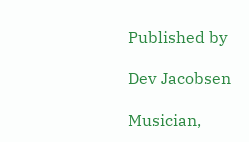Published by

Dev Jacobsen

Musician,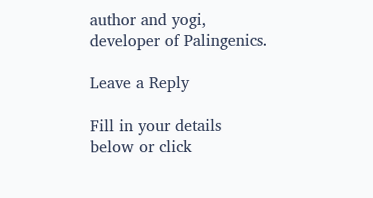author and yogi, developer of Palingenics.

Leave a Reply

Fill in your details below or click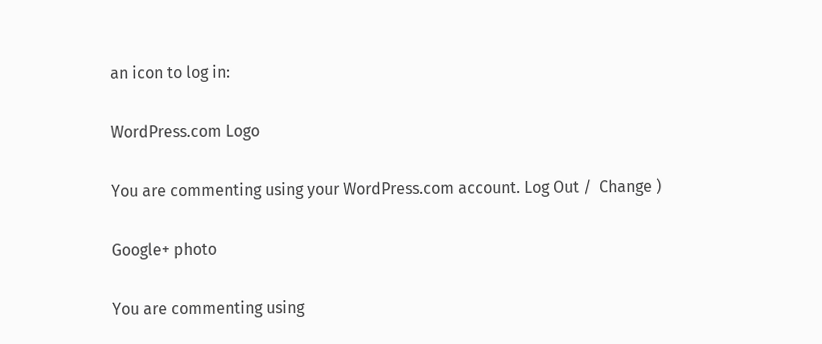an icon to log in:

WordPress.com Logo

You are commenting using your WordPress.com account. Log Out /  Change )

Google+ photo

You are commenting using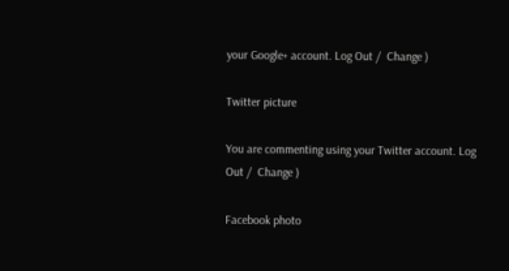your Google+ account. Log Out /  Change )

Twitter picture

You are commenting using your Twitter account. Log Out /  Change )

Facebook photo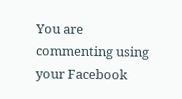You are commenting using your Facebook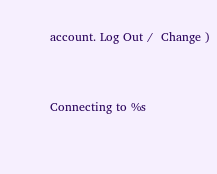account. Log Out /  Change )


Connecting to %s